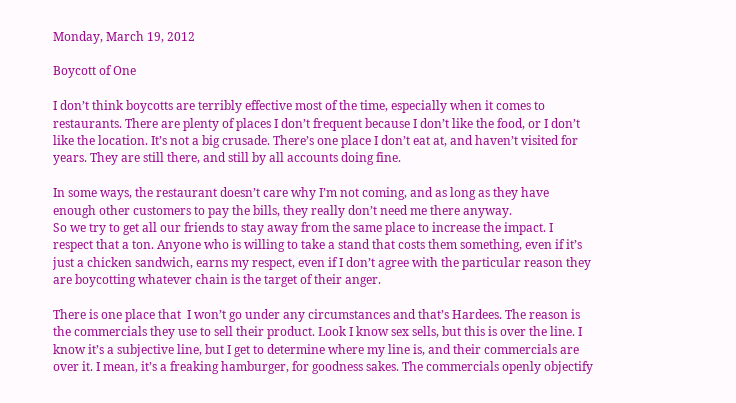Monday, March 19, 2012

Boycott of One

I don’t think boycotts are terribly effective most of the time, especially when it comes to restaurants. There are plenty of places I don’t frequent because I don’t like the food, or I don’t like the location. It’s not a big crusade. There’s one place I don’t eat at, and haven’t visited for years. They are still there, and still by all accounts doing fine.

In some ways, the restaurant doesn’t care why I’m not coming, and as long as they have enough other customers to pay the bills, they really don’t need me there anyway.
So we try to get all our friends to stay away from the same place to increase the impact. I respect that a ton. Anyone who is willing to take a stand that costs them something, even if it’s just a chicken sandwich, earns my respect, even if I don’t agree with the particular reason they are boycotting whatever chain is the target of their anger.

There is one place that  I won’t go under any circumstances and that’s Hardees. The reason is the commercials they use to sell their product. Look I know sex sells, but this is over the line. I know it’s a subjective line, but I get to determine where my line is, and their commercials are over it. I mean, it’s a freaking hamburger, for goodness sakes. The commercials openly objectify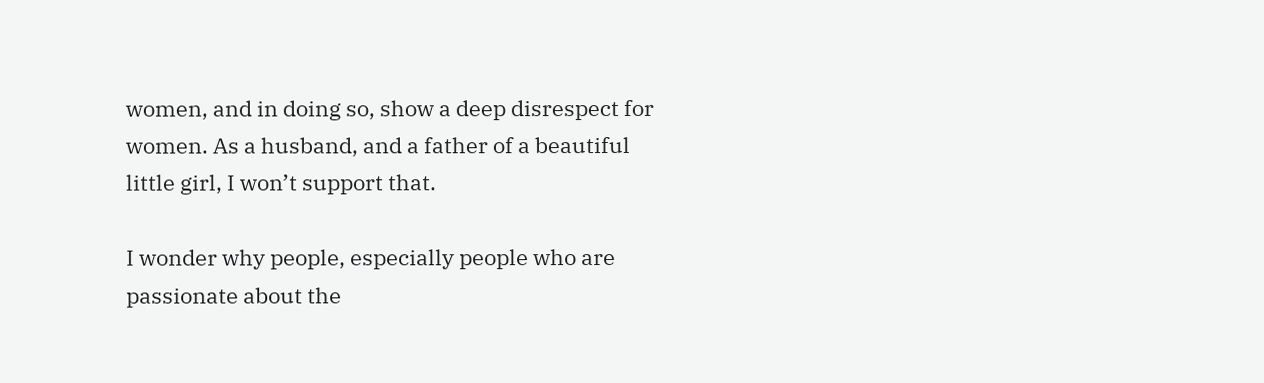women, and in doing so, show a deep disrespect for women. As a husband, and a father of a beautiful little girl, I won’t support that.

I wonder why people, especially people who are passionate about the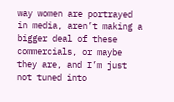way women are portrayed in media, aren’t making a bigger deal of these commercials, or maybe they are, and I’m just not tuned into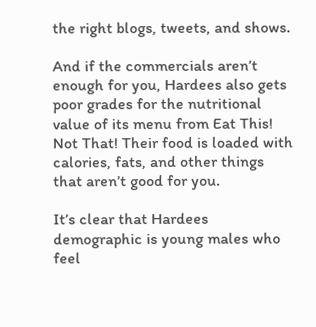the right blogs, tweets, and shows.

And if the commercials aren’t enough for you, Hardees also gets poor grades for the nutritional value of its menu from Eat This! Not That! Their food is loaded with calories, fats, and other things that aren’t good for you.

It’s clear that Hardees demographic is young males who feel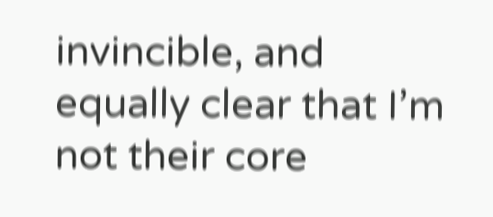invincible, and equally clear that I’m not their core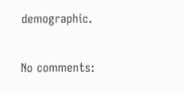demographic.

No comments: